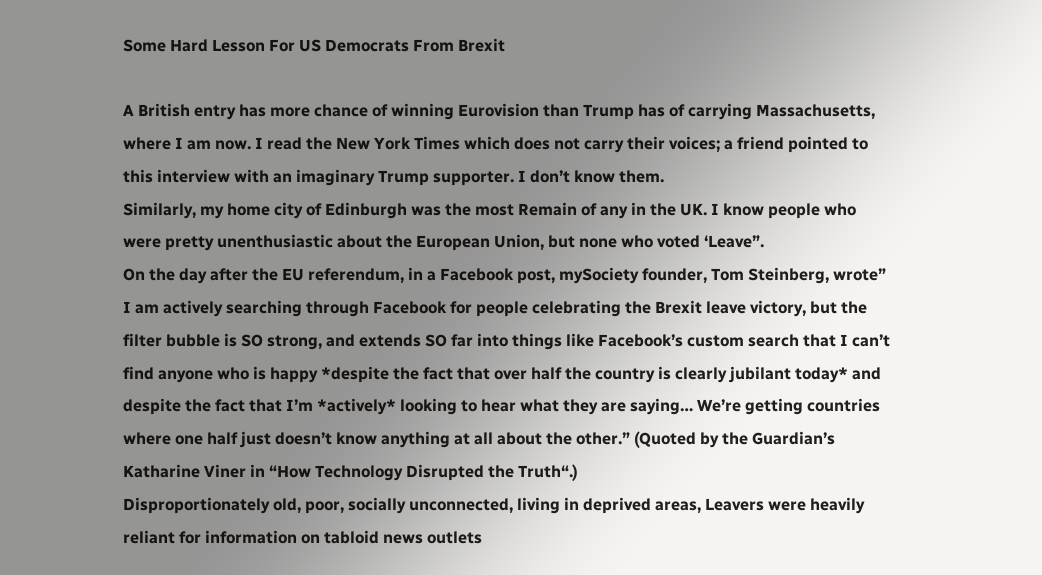Some Hard Lesson For US Democrats From Brexit

A British entry has more chance of winning Eurovision than Trump has of carrying Massachusetts, where I am now. I read the New York Times which does not carry their voices; a friend pointed to this interview with an imaginary Trump supporter. I don’t know them.
Similarly, my home city of Edinburgh was the most Remain of any in the UK. I know people who were pretty unenthusiastic about the European Union, but none who voted ‘Leave”.
On the day after the EU referendum, in a Facebook post, mySociety founder, Tom Steinberg, wrote” I am actively searching through Facebook for people celebrating the Brexit leave victory, but the filter bubble is SO strong, and extends SO far into things like Facebook’s custom search that I can’t find anyone who is happy *despite the fact that over half the country is clearly jubilant today* and despite the fact that I’m *actively* looking to hear what they are saying… We’re getting countries where one half just doesn’t know anything at all about the other.” (Quoted by the Guardian’s Katharine Viner in “How Technology Disrupted the Truth“.)
Disproportionately old, poor, socially unconnected, living in deprived areas, Leavers were heavily reliant for information on tabloid news outlets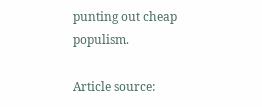punting out cheap populism.

Article source: